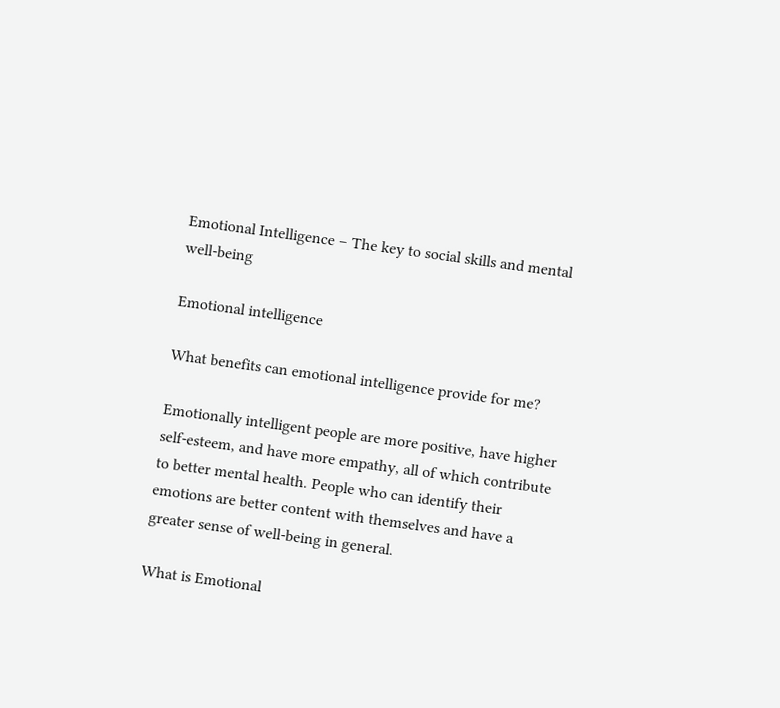Emotional Intelligence – The key to social skills and mental well-being

Emotional intelligence

What benefits can emotional intelligence provide for me?

Emotionally intelligent people are more positive, have higher self-esteem, and have more empathy, all of which contribute to better mental health. People who can identify their emotions are better content with themselves and have a greater sense of well-being in general.

What is Emotional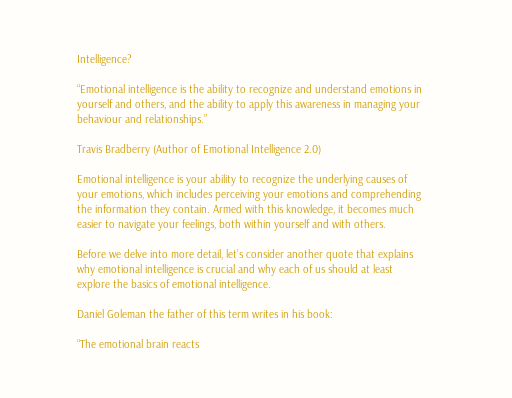Intelligence?

“Emotional intelligence is the ability to recognize and understand emotions in yourself and others, and the ability to apply this awareness in managing your behaviour and relationships.”

Travis Bradberry (Author of Emotional Intelligence 2.0)

Emotional intelligence is your ability to recognize the underlying causes of your emotions, which includes perceiving your emotions and comprehending the information they contain. Armed with this knowledge, it becomes much easier to navigate your feelings, both within yourself and with others.

Before we delve into more detail, let’s consider another quote that explains why emotional intelligence is crucial and why each of us should at least explore the basics of emotional intelligence.

Daniel Goleman the father of this term writes in his book:

“The emotional brain reacts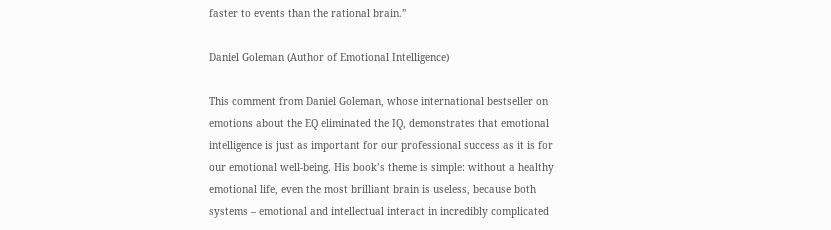faster to events than the rational brain.”

Daniel Goleman (Author of Emotional Intelligence)

This comment from Daniel Goleman, whose international bestseller on emotions about the EQ eliminated the IQ, demonstrates that emotional intelligence is just as important for our professional success as it is for our emotional well-being. His book’s theme is simple: without a healthy emotional life, even the most brilliant brain is useless, because both systems – emotional and intellectual interact in incredibly complicated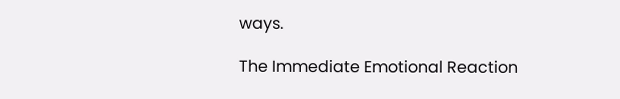ways.

The Immediate Emotional Reaction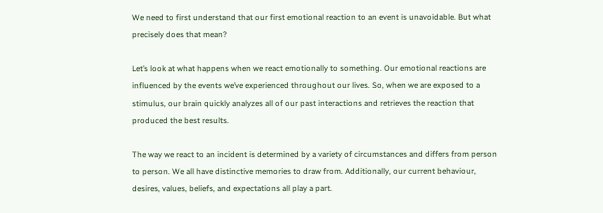We need to first understand that our first emotional reaction to an event is unavoidable. But what precisely does that mean?

Let’s look at what happens when we react emotionally to something. Our emotional reactions are influenced by the events we’ve experienced throughout our lives. So, when we are exposed to a stimulus, our brain quickly analyzes all of our past interactions and retrieves the reaction that produced the best results.

The way we react to an incident is determined by a variety of circumstances and differs from person to person. We all have distinctive memories to draw from. Additionally, our current behaviour, desires, values, beliefs, and expectations all play a part.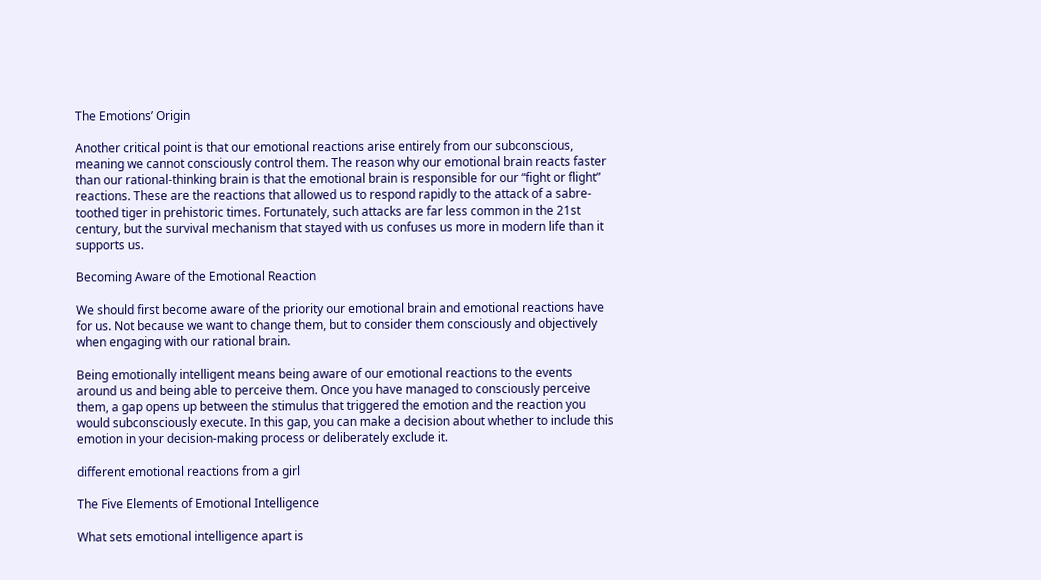The Emotions’ Origin

Another critical point is that our emotional reactions arise entirely from our subconscious, meaning we cannot consciously control them. The reason why our emotional brain reacts faster than our rational-thinking brain is that the emotional brain is responsible for our “fight or flight” reactions. These are the reactions that allowed us to respond rapidly to the attack of a sabre-toothed tiger in prehistoric times. Fortunately, such attacks are far less common in the 21st century, but the survival mechanism that stayed with us confuses us more in modern life than it supports us.

Becoming Aware of the Emotional Reaction

We should first become aware of the priority our emotional brain and emotional reactions have for us. Not because we want to change them, but to consider them consciously and objectively when engaging with our rational brain.

Being emotionally intelligent means being aware of our emotional reactions to the events around us and being able to perceive them. Once you have managed to consciously perceive them, a gap opens up between the stimulus that triggered the emotion and the reaction you would subconsciously execute. In this gap, you can make a decision about whether to include this emotion in your decision-making process or deliberately exclude it.

different emotional reactions from a girl

The Five Elements of Emotional Intelligence

What sets emotional intelligence apart is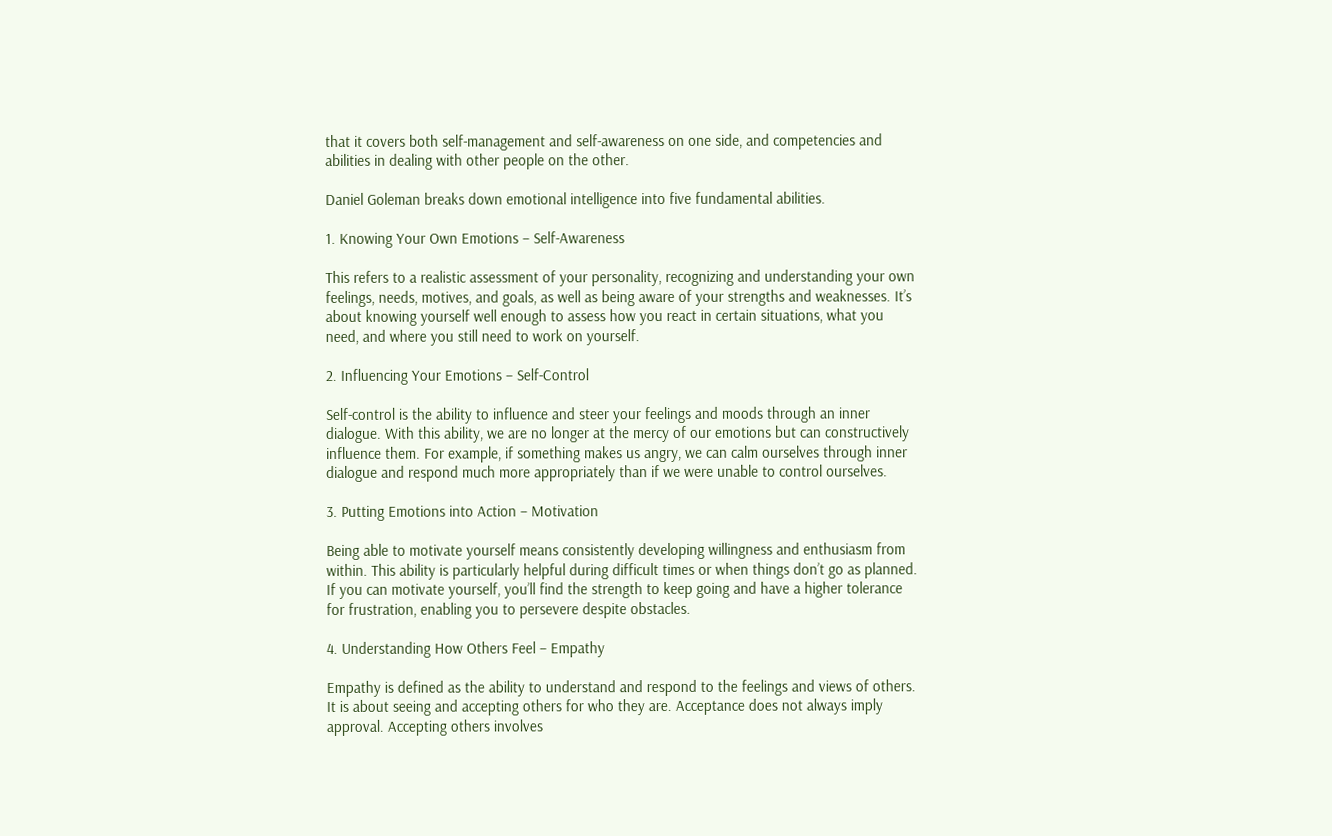that it covers both self-management and self-awareness on one side, and competencies and abilities in dealing with other people on the other.

Daniel Goleman breaks down emotional intelligence into five fundamental abilities.

1. Knowing Your Own Emotions – Self-Awareness

This refers to a realistic assessment of your personality, recognizing and understanding your own feelings, needs, motives, and goals, as well as being aware of your strengths and weaknesses. It’s about knowing yourself well enough to assess how you react in certain situations, what you need, and where you still need to work on yourself.

2. Influencing Your Emotions – Self-Control

Self-control is the ability to influence and steer your feelings and moods through an inner dialogue. With this ability, we are no longer at the mercy of our emotions but can constructively influence them. For example, if something makes us angry, we can calm ourselves through inner dialogue and respond much more appropriately than if we were unable to control ourselves.

3. Putting Emotions into Action – Motivation

Being able to motivate yourself means consistently developing willingness and enthusiasm from within. This ability is particularly helpful during difficult times or when things don’t go as planned. If you can motivate yourself, you’ll find the strength to keep going and have a higher tolerance for frustration, enabling you to persevere despite obstacles.

4. Understanding How Others Feel – Empathy

Empathy is defined as the ability to understand and respond to the feelings and views of others. It is about seeing and accepting others for who they are. Acceptance does not always imply approval. Accepting others involves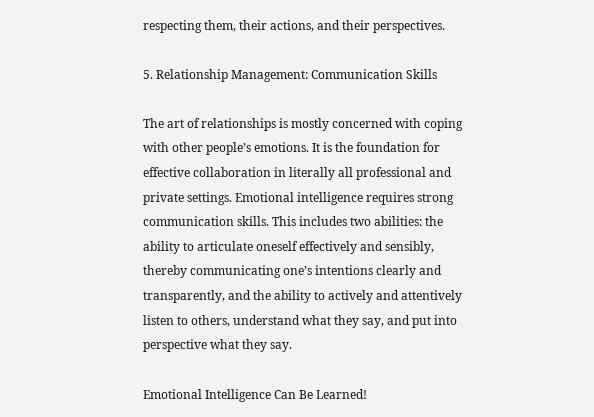respecting them, their actions, and their perspectives.

5. Relationship Management: Communication Skills

The art of relationships is mostly concerned with coping with other people’s emotions. It is the foundation for effective collaboration in literally all professional and private settings. Emotional intelligence requires strong communication skills. This includes two abilities: the ability to articulate oneself effectively and sensibly, thereby communicating one’s intentions clearly and transparently, and the ability to actively and attentively listen to others, understand what they say, and put into perspective what they say.

Emotional Intelligence Can Be Learned!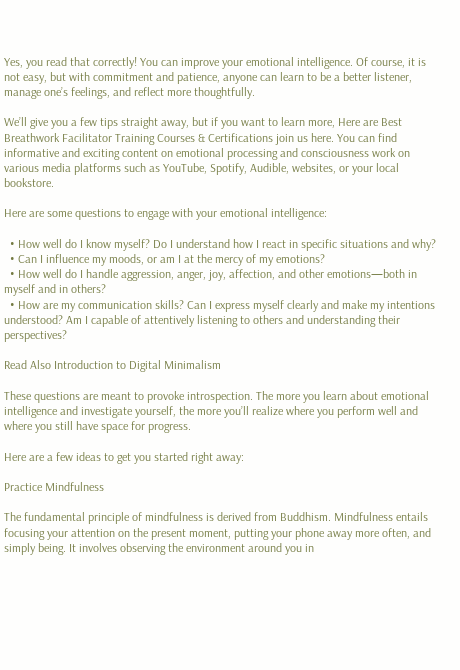Yes, you read that correctly! You can improve your emotional intelligence. Of course, it is not easy, but with commitment and patience, anyone can learn to be a better listener, manage one’s feelings, and reflect more thoughtfully.

We’ll give you a few tips straight away, but if you want to learn more, Here are Best Breathwork Facilitator Training Courses & Certifications join us here. You can find informative and exciting content on emotional processing and consciousness work on various media platforms such as YouTube, Spotify, Audible, websites, or your local bookstore.

Here are some questions to engage with your emotional intelligence:

  • How well do I know myself? Do I understand how I react in specific situations and why?
  • Can I influence my moods, or am I at the mercy of my emotions?
  • How well do I handle aggression, anger, joy, affection, and other emotions—both in myself and in others?
  • How are my communication skills? Can I express myself clearly and make my intentions understood? Am I capable of attentively listening to others and understanding their perspectives?

Read Also Introduction to Digital Minimalism

These questions are meant to provoke introspection. The more you learn about emotional intelligence and investigate yourself, the more you’ll realize where you perform well and where you still have space for progress.

Here are a few ideas to get you started right away:

Practice Mindfulness

The fundamental principle of mindfulness is derived from Buddhism. Mindfulness entails focusing your attention on the present moment, putting your phone away more often, and simply being. It involves observing the environment around you in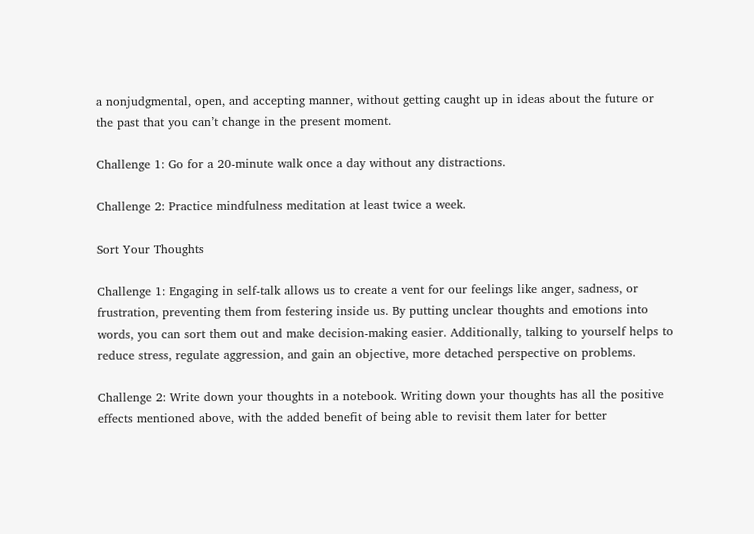a nonjudgmental, open, and accepting manner, without getting caught up in ideas about the future or the past that you can’t change in the present moment.

Challenge 1: Go for a 20-minute walk once a day without any distractions.

Challenge 2: Practice mindfulness meditation at least twice a week.

Sort Your Thoughts

Challenge 1: Engaging in self-talk allows us to create a vent for our feelings like anger, sadness, or frustration, preventing them from festering inside us. By putting unclear thoughts and emotions into words, you can sort them out and make decision-making easier. Additionally, talking to yourself helps to reduce stress, regulate aggression, and gain an objective, more detached perspective on problems.

Challenge 2: Write down your thoughts in a notebook. Writing down your thoughts has all the positive effects mentioned above, with the added benefit of being able to revisit them later for better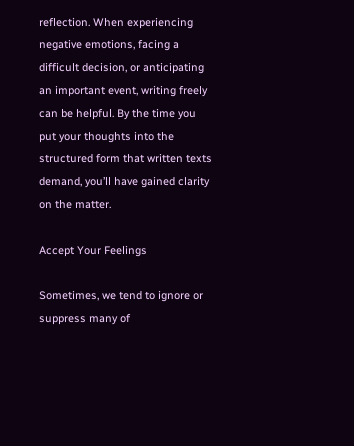reflection. When experiencing negative emotions, facing a difficult decision, or anticipating an important event, writing freely can be helpful. By the time you put your thoughts into the structured form that written texts demand, you’ll have gained clarity on the matter.

Accept Your Feelings

Sometimes, we tend to ignore or suppress many of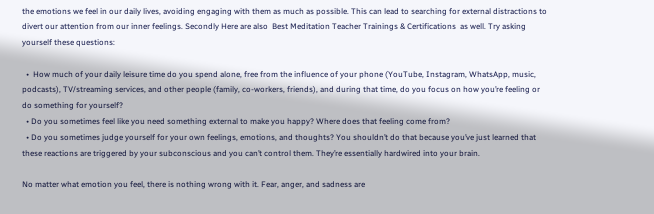the emotions we feel in our daily lives, avoiding engaging with them as much as possible. This can lead to searching for external distractions to divert our attention from our inner feelings. Secondly Here are also  Best Meditation Teacher Trainings & Certifications  as well. Try asking yourself these questions:

  •  How much of your daily leisure time do you spend alone, free from the influence of your phone (YouTube, Instagram, WhatsApp, music, podcasts), TV/streaming services, and other people (family, co-workers, friends), and during that time, do you focus on how you’re feeling or do something for yourself?
  • Do you sometimes feel like you need something external to make you happy? Where does that feeling come from?
  • Do you sometimes judge yourself for your own feelings, emotions, and thoughts? You shouldn’t do that because you’ve just learned that these reactions are triggered by your subconscious and you can’t control them. They’re essentially hardwired into your brain.

No matter what emotion you feel, there is nothing wrong with it. Fear, anger, and sadness are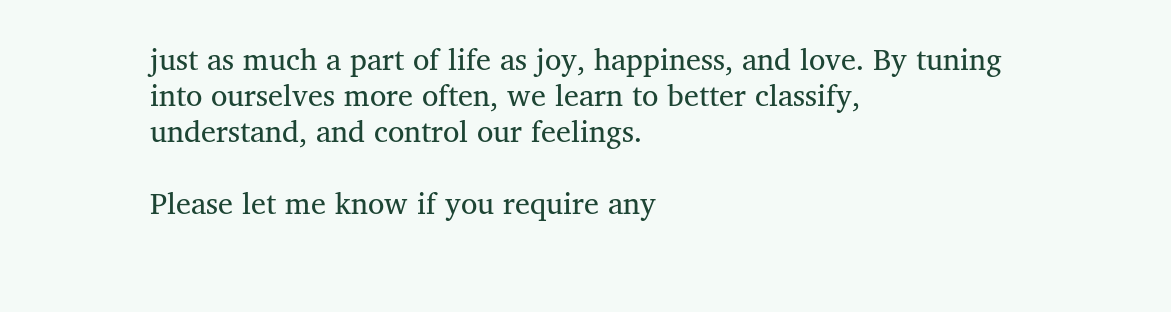just as much a part of life as joy, happiness, and love. By tuning into ourselves more often, we learn to better classify, understand, and control our feelings.

Please let me know if you require any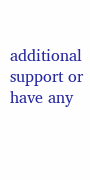additional support or have any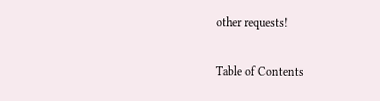other requests!

Table of Contents